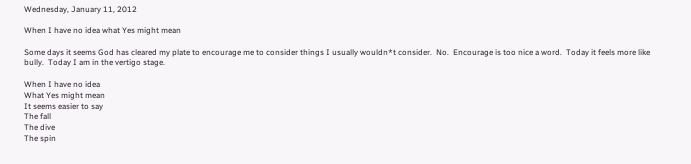Wednesday, January 11, 2012

When I have no idea what Yes might mean

Some days it seems God has cleared my plate to encourage me to consider things I usually wouldn*t consider.  No.  Encourage is too nice a word.  Today it feels more like bully.  Today I am in the vertigo stage.

When I have no idea
What Yes might mean
It seems easier to say
The fall
The dive
The spin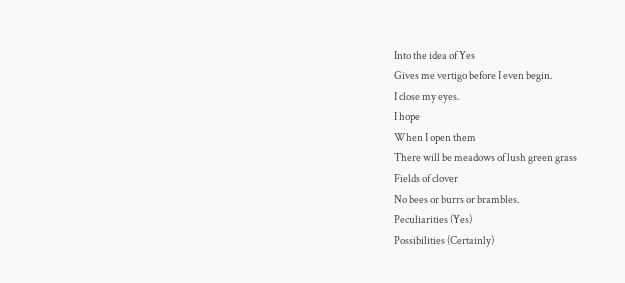Into the idea of Yes
Gives me vertigo before I even begin.
I close my eyes.
I hope
When I open them
There will be meadows of lush green grass
Fields of clover
No bees or burrs or brambles.
Peculiarities (Yes)
Possibilities (Certainly)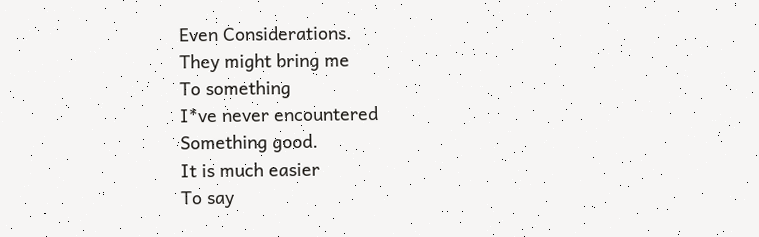Even Considerations.
They might bring me
To something
I*ve never encountered
Something good.
It is much easier
To say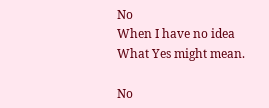No
When I have no idea
What Yes might mean.

No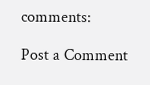comments:

Post a Comment